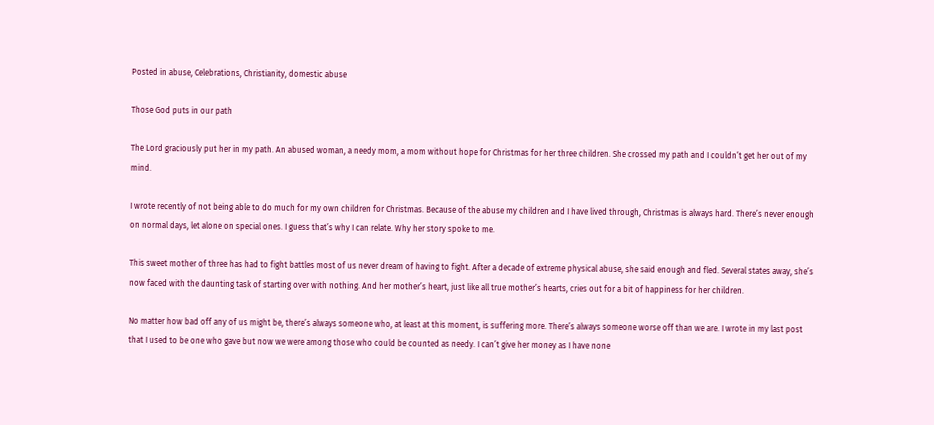Posted in abuse, Celebrations, Christianity, domestic abuse

Those God puts in our path

The Lord graciously put her in my path. An abused woman, a needy mom, a mom without hope for Christmas for her three children. She crossed my path and I couldn’t get her out of my mind.

I wrote recently of not being able to do much for my own children for Christmas. Because of the abuse my children and I have lived through, Christmas is always hard. There’s never enough on normal days, let alone on special ones. I guess that’s why I can relate. Why her story spoke to me.

This sweet mother of three has had to fight battles most of us never dream of having to fight. After a decade of extreme physical abuse, she said enough and fled. Several states away, she’s now faced with the daunting task of starting over with nothing. And her mother’s heart, just like all true mother’s hearts, cries out for a bit of happiness for her children.

No matter how bad off any of us might be, there’s always someone who, at least at this moment, is suffering more. There’s always someone worse off than we are. I wrote in my last post that I used to be one who gave but now we were among those who could be counted as needy. I can’t give her money as I have none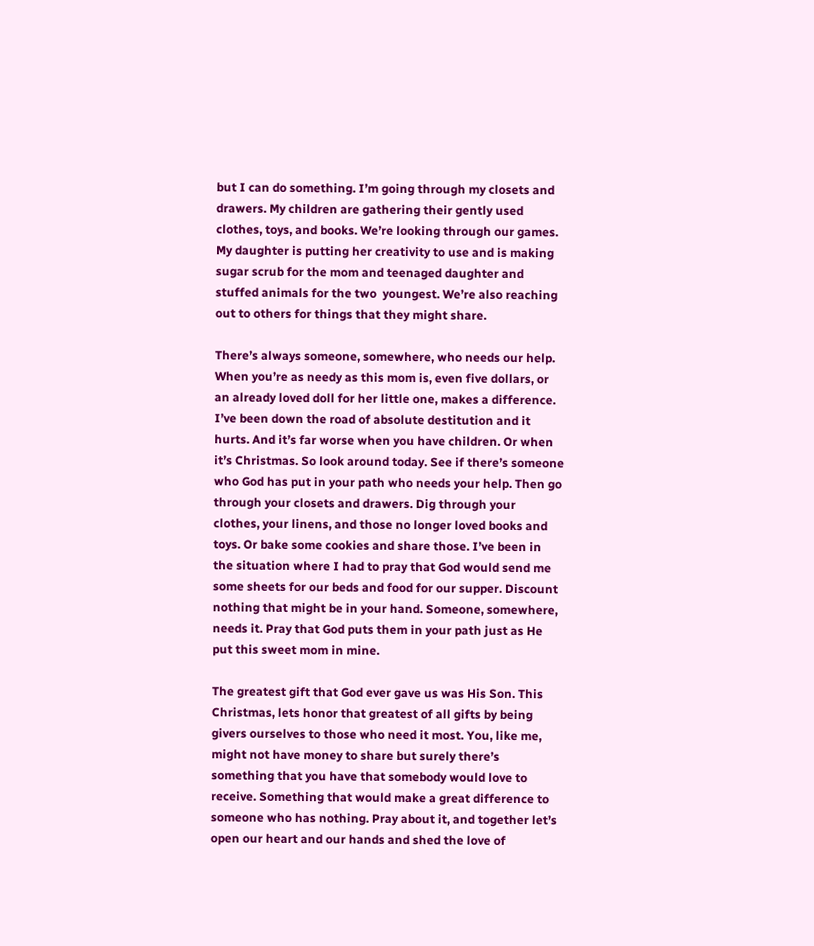but I can do something. I’m going through my closets and drawers. My children are gathering their gently used clothes, toys, and books. We’re looking through our games. My daughter is putting her creativity to use and is making sugar scrub for the mom and teenaged daughter and stuffed animals for the two  youngest. We’re also reaching out to others for things that they might share.

There’s always someone, somewhere, who needs our help. When you’re as needy as this mom is, even five dollars, or an already loved doll for her little one, makes a difference. I’ve been down the road of absolute destitution and it hurts. And it’s far worse when you have children. Or when it’s Christmas. So look around today. See if there’s someone who God has put in your path who needs your help. Then go through your closets and drawers. Dig through your clothes, your linens, and those no longer loved books and toys. Or bake some cookies and share those. I’ve been in the situation where I had to pray that God would send me some sheets for our beds and food for our supper. Discount nothing that might be in your hand. Someone, somewhere, needs it. Pray that God puts them in your path just as He put this sweet mom in mine.

The greatest gift that God ever gave us was His Son. This Christmas, lets honor that greatest of all gifts by being givers ourselves to those who need it most. You, like me, might not have money to share but surely there’s something that you have that somebody would love to receive. Something that would make a great difference to someone who has nothing. Pray about it, and together let’s open our heart and our hands and shed the love of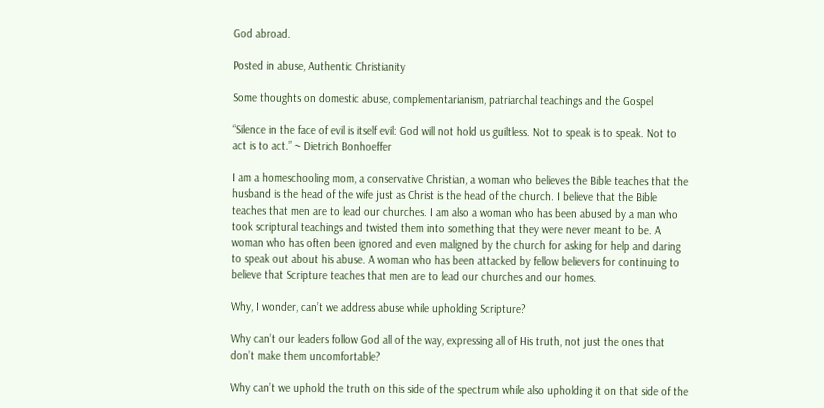God abroad.

Posted in abuse, Authentic Christianity

Some thoughts on domestic abuse, complementarianism, patriarchal teachings and the Gospel

“Silence in the face of evil is itself evil: God will not hold us guiltless. Not to speak is to speak. Not to act is to act.” ~ Dietrich Bonhoeffer

I am a homeschooling mom, a conservative Christian, a woman who believes the Bible teaches that the husband is the head of the wife just as Christ is the head of the church. I believe that the Bible teaches that men are to lead our churches. I am also a woman who has been abused by a man who took scriptural teachings and twisted them into something that they were never meant to be. A woman who has often been ignored and even maligned by the church for asking for help and daring to speak out about his abuse. A woman who has been attacked by fellow believers for continuing to believe that Scripture teaches that men are to lead our churches and our homes.

Why, I wonder, can’t we address abuse while upholding Scripture?

Why can’t our leaders follow God all of the way, expressing all of His truth, not just the ones that don’t make them uncomfortable?

Why can’t we uphold the truth on this side of the spectrum while also upholding it on that side of the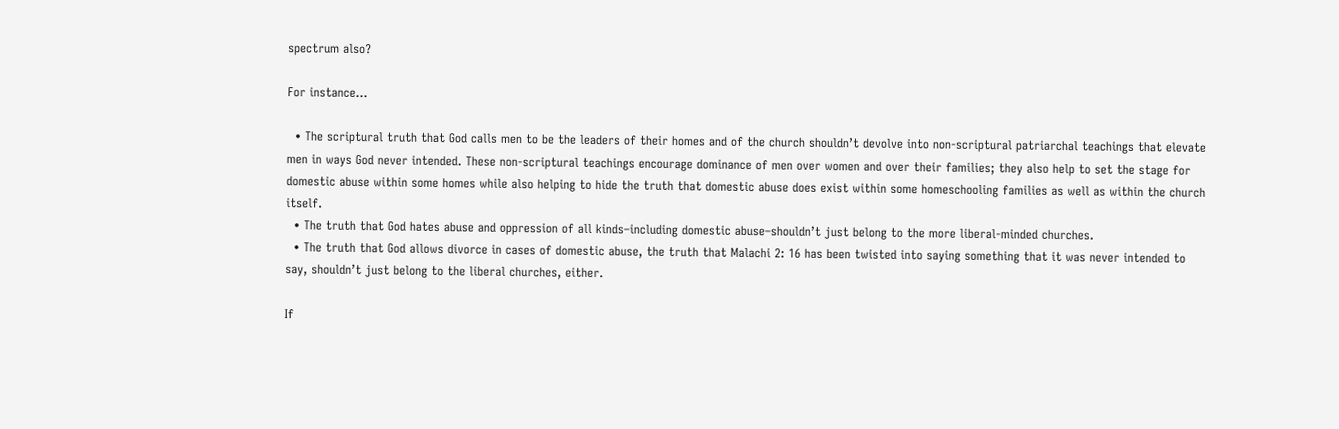spectrum also?

For instance…

  • The scriptural truth that God calls men to be the leaders of their homes and of the church shouldn’t devolve into non-scriptural patriarchal teachings that elevate men in ways God never intended. These non-scriptural teachings encourage dominance of men over women and over their families; they also help to set the stage for domestic abuse within some homes while also helping to hide the truth that domestic abuse does exist within some homeschooling families as well as within the church itself.
  • The truth that God hates abuse and oppression of all kinds–including domestic abuse–shouldn’t just belong to the more liberal-minded churches.
  • The truth that God allows divorce in cases of domestic abuse, the truth that Malachi 2: 16 has been twisted into saying something that it was never intended to say, shouldn’t just belong to the liberal churches, either.

If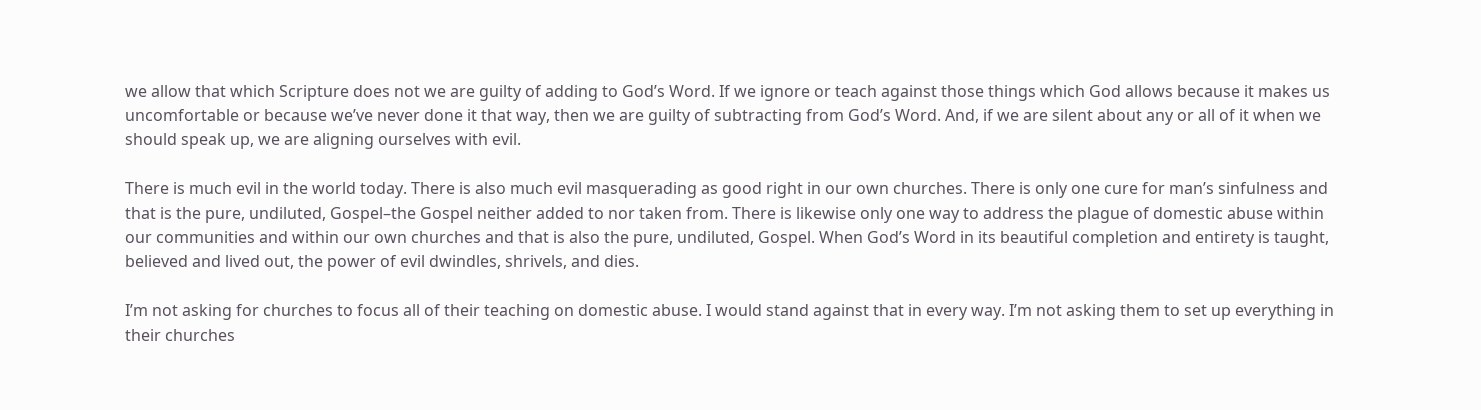we allow that which Scripture does not we are guilty of adding to God’s Word. If we ignore or teach against those things which God allows because it makes us uncomfortable or because we’ve never done it that way, then we are guilty of subtracting from God’s Word. And, if we are silent about any or all of it when we should speak up, we are aligning ourselves with evil.

There is much evil in the world today. There is also much evil masquerading as good right in our own churches. There is only one cure for man’s sinfulness and that is the pure, undiluted, Gospel–the Gospel neither added to nor taken from. There is likewise only one way to address the plague of domestic abuse within our communities and within our own churches and that is also the pure, undiluted, Gospel. When God’s Word in its beautiful completion and entirety is taught, believed and lived out, the power of evil dwindles, shrivels, and dies.

I’m not asking for churches to focus all of their teaching on domestic abuse. I would stand against that in every way. I’m not asking them to set up everything in their churches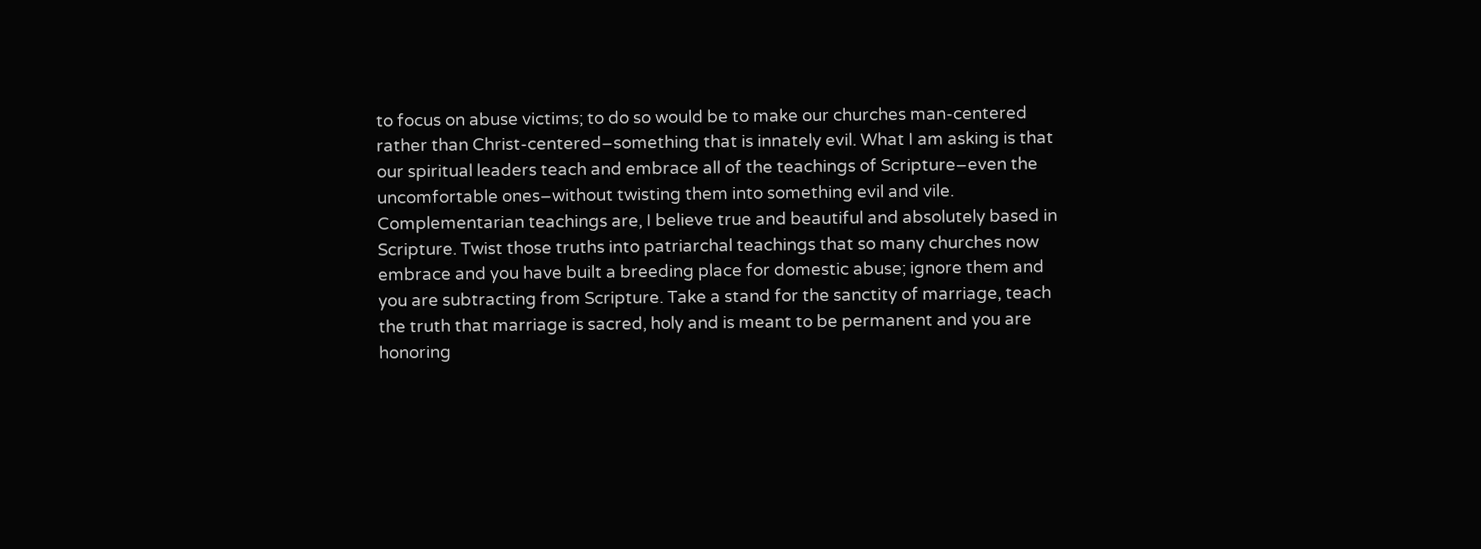to focus on abuse victims; to do so would be to make our churches man-centered rather than Christ-centered–something that is innately evil. What I am asking is that our spiritual leaders teach and embrace all of the teachings of Scripture–even the uncomfortable ones–without twisting them into something evil and vile. Complementarian teachings are, I believe true and beautiful and absolutely based in Scripture. Twist those truths into patriarchal teachings that so many churches now embrace and you have built a breeding place for domestic abuse; ignore them and you are subtracting from Scripture. Take a stand for the sanctity of marriage, teach the truth that marriage is sacred, holy and is meant to be permanent and you are honoring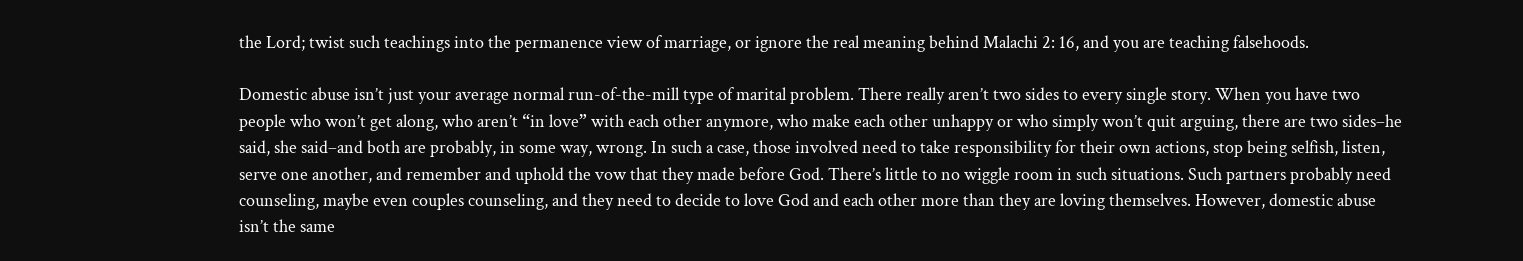the Lord; twist such teachings into the permanence view of marriage, or ignore the real meaning behind Malachi 2: 16, and you are teaching falsehoods.

Domestic abuse isn’t just your average normal run-of-the-mill type of marital problem. There really aren’t two sides to every single story. When you have two people who won’t get along, who aren’t “in love” with each other anymore, who make each other unhappy or who simply won’t quit arguing, there are two sides–he said, she said–and both are probably, in some way, wrong. In such a case, those involved need to take responsibility for their own actions, stop being selfish, listen, serve one another, and remember and uphold the vow that they made before God. There’s little to no wiggle room in such situations. Such partners probably need counseling, maybe even couples counseling, and they need to decide to love God and each other more than they are loving themselves. However, domestic abuse isn’t the same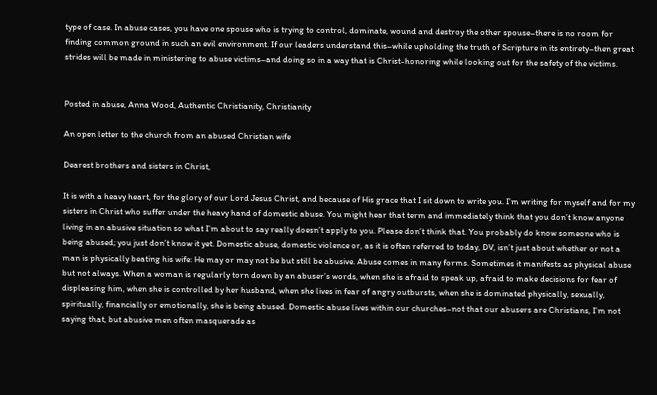type of case. In abuse cases, you have one spouse who is trying to control, dominate, wound and destroy the other spouse–there is no room for finding common ground in such an evil environment. If our leaders understand this–while upholding the truth of Scripture in its entirety–then great strides will be made in ministering to abuse victims–and doing so in a way that is Christ-honoring while looking out for the safety of the victims.


Posted in abuse, Anna Wood, Authentic Christianity, Christianity

An open letter to the church from an abused Christian wife

Dearest brothers and sisters in Christ,

It is with a heavy heart, for the glory of our Lord Jesus Christ, and because of His grace that I sit down to write you. I’m writing for myself and for my sisters in Christ who suffer under the heavy hand of domestic abuse. You might hear that term and immediately think that you don’t know anyone living in an abusive situation so what I’m about to say really doesn’t apply to you. Please don’t think that. You probably do know someone who is being abused; you just don’t know it yet. Domestic abuse, domestic violence or, as it is often referred to today, DV, isn’t just about whether or not a man is physically beating his wife: He may or may not be but still be abusive. Abuse comes in many forms. Sometimes it manifests as physical abuse but not always. When a woman is regularly torn down by an abuser’s words, when she is afraid to speak up, afraid to make decisions for fear of displeasing him, when she is controlled by her husband, when she lives in fear of angry outbursts, when she is dominated physically, sexually, spiritually, financially or emotionally, she is being abused. Domestic abuse lives within our churches–not that our abusers are Christians, I’m not saying that, but abusive men often masquerade as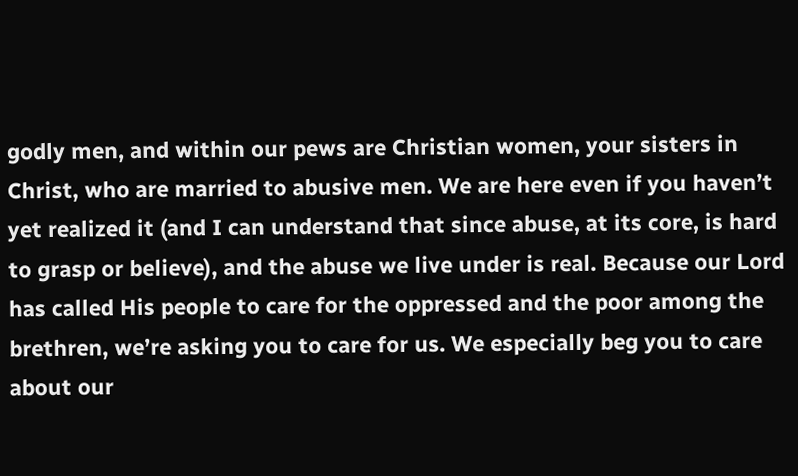godly men, and within our pews are Christian women, your sisters in Christ, who are married to abusive men. We are here even if you haven’t yet realized it (and I can understand that since abuse, at its core, is hard to grasp or believe), and the abuse we live under is real. Because our Lord has called His people to care for the oppressed and the poor among the brethren, we’re asking you to care for us. We especially beg you to care about our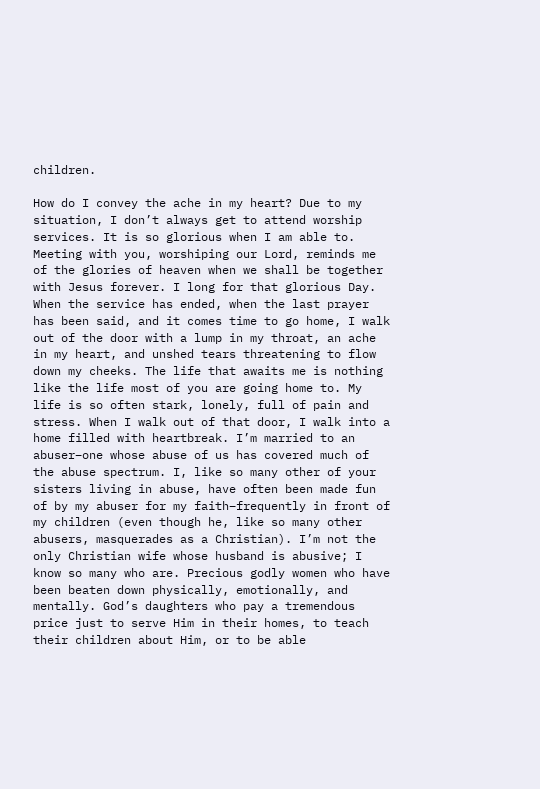children.

How do I convey the ache in my heart? Due to my situation, I don’t always get to attend worship services. It is so glorious when I am able to. Meeting with you, worshiping our Lord, reminds me of the glories of heaven when we shall be together with Jesus forever. I long for that glorious Day. When the service has ended, when the last prayer has been said, and it comes time to go home, I walk out of the door with a lump in my throat, an ache in my heart, and unshed tears threatening to flow down my cheeks. The life that awaits me is nothing like the life most of you are going home to. My life is so often stark, lonely, full of pain and stress. When I walk out of that door, I walk into a home filled with heartbreak. I’m married to an abuser–one whose abuse of us has covered much of the abuse spectrum. I, like so many other of your sisters living in abuse, have often been made fun of by my abuser for my faith–frequently in front of my children (even though he, like so many other abusers, masquerades as a Christian). I’m not the only Christian wife whose husband is abusive; I know so many who are. Precious godly women who have been beaten down physically, emotionally, and mentally. God’s daughters who pay a tremendous price just to serve Him in their homes, to teach their children about Him, or to be able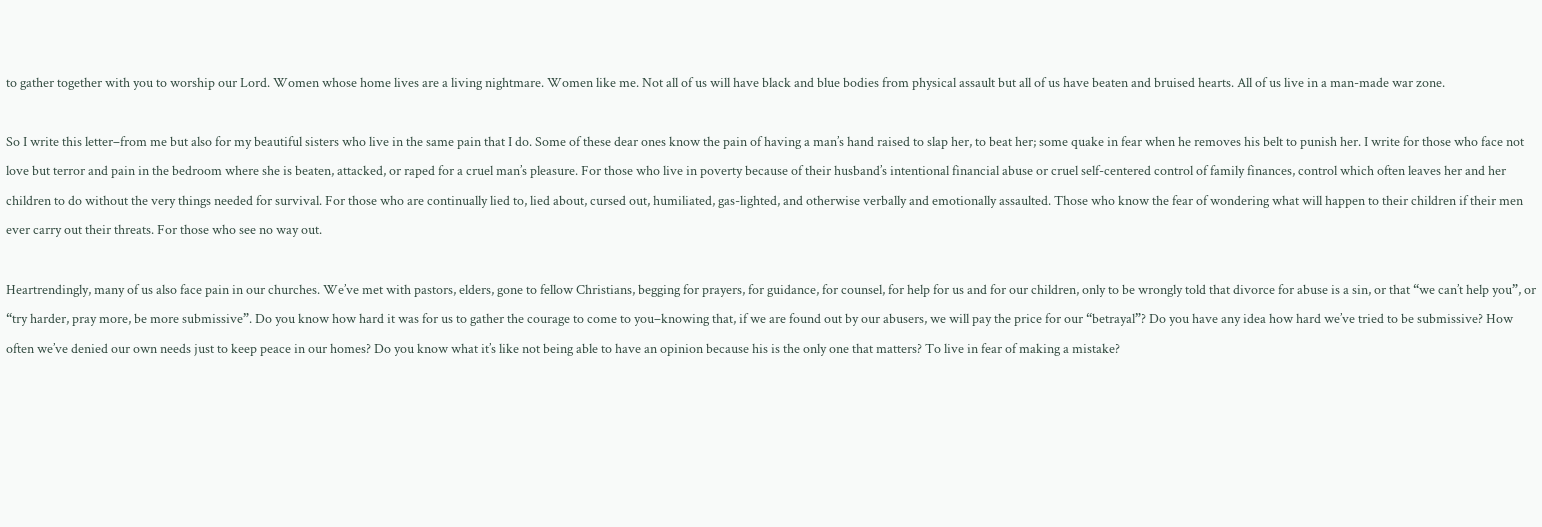to gather together with you to worship our Lord. Women whose home lives are a living nightmare. Women like me. Not all of us will have black and blue bodies from physical assault but all of us have beaten and bruised hearts. All of us live in a man-made war zone.

So I write this letter–from me but also for my beautiful sisters who live in the same pain that I do. Some of these dear ones know the pain of having a man’s hand raised to slap her, to beat her; some quake in fear when he removes his belt to punish her. I write for those who face not love but terror and pain in the bedroom where she is beaten, attacked, or raped for a cruel man’s pleasure. For those who live in poverty because of their husband’s intentional financial abuse or cruel self-centered control of family finances, control which often leaves her and her children to do without the very things needed for survival. For those who are continually lied to, lied about, cursed out, humiliated, gas-lighted, and otherwise verbally and emotionally assaulted. Those who know the fear of wondering what will happen to their children if their men ever carry out their threats. For those who see no way out.

Heartrendingly, many of us also face pain in our churches. We’ve met with pastors, elders, gone to fellow Christians, begging for prayers, for guidance, for counsel, for help for us and for our children, only to be wrongly told that divorce for abuse is a sin, or that “we can’t help you”, or “try harder, pray more, be more submissive”. Do you know how hard it was for us to gather the courage to come to you–knowing that, if we are found out by our abusers, we will pay the price for our “betrayal”? Do you have any idea how hard we’ve tried to be submissive? How often we’ve denied our own needs just to keep peace in our homes? Do you know what it’s like not being able to have an opinion because his is the only one that matters? To live in fear of making a mistake?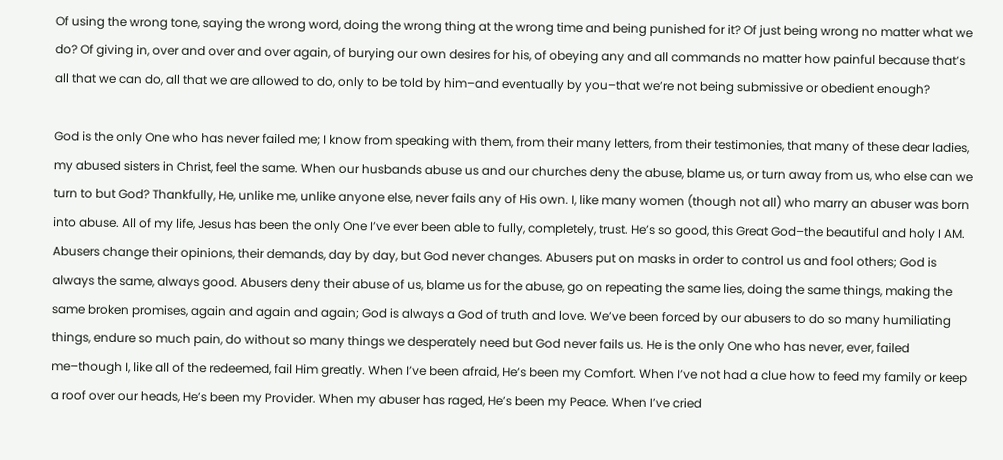Of using the wrong tone, saying the wrong word, doing the wrong thing at the wrong time and being punished for it? Of just being wrong no matter what we do? Of giving in, over and over and over again, of burying our own desires for his, of obeying any and all commands no matter how painful because that’s all that we can do, all that we are allowed to do, only to be told by him–and eventually by you–that we’re not being submissive or obedient enough?

God is the only One who has never failed me; I know from speaking with them, from their many letters, from their testimonies, that many of these dear ladies, my abused sisters in Christ, feel the same. When our husbands abuse us and our churches deny the abuse, blame us, or turn away from us, who else can we turn to but God? Thankfully, He, unlike me, unlike anyone else, never fails any of His own. I, like many women (though not all) who marry an abuser was born into abuse. All of my life, Jesus has been the only One I’ve ever been able to fully, completely, trust. He’s so good, this Great God–the beautiful and holy I AM. Abusers change their opinions, their demands, day by day, but God never changes. Abusers put on masks in order to control us and fool others; God is always the same, always good. Abusers deny their abuse of us, blame us for the abuse, go on repeating the same lies, doing the same things, making the same broken promises, again and again and again; God is always a God of truth and love. We’ve been forced by our abusers to do so many humiliating things, endure so much pain, do without so many things we desperately need but God never fails us. He is the only One who has never, ever, failed me–though I, like all of the redeemed, fail Him greatly. When I’ve been afraid, He’s been my Comfort. When I’ve not had a clue how to feed my family or keep a roof over our heads, He’s been my Provider. When my abuser has raged, He’s been my Peace. When I’ve cried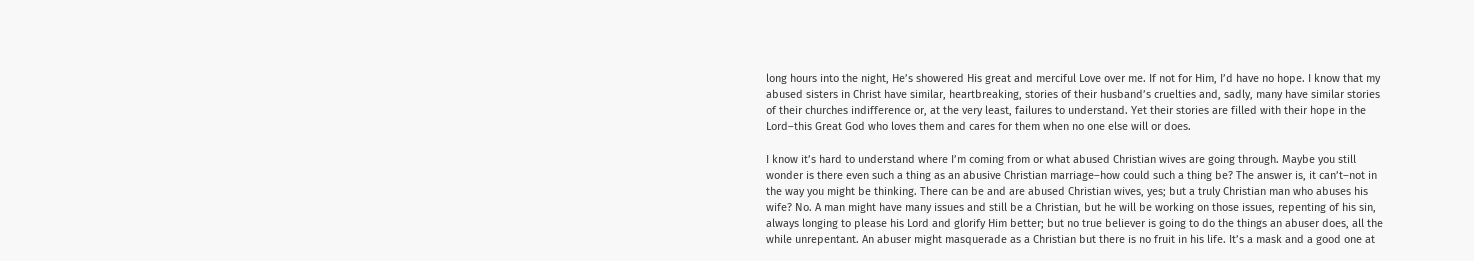long hours into the night, He’s showered His great and merciful Love over me. If not for Him, I’d have no hope. I know that my abused sisters in Christ have similar, heartbreaking, stories of their husband’s cruelties and, sadly, many have similar stories of their churches indifference or, at the very least, failures to understand. Yet their stories are filled with their hope in the Lord–this Great God who loves them and cares for them when no one else will or does.

I know it’s hard to understand where I’m coming from or what abused Christian wives are going through. Maybe you still wonder is there even such a thing as an abusive Christian marriage–how could such a thing be? The answer is, it can’t–not in the way you might be thinking. There can be and are abused Christian wives, yes; but a truly Christian man who abuses his wife? No. A man might have many issues and still be a Christian, but he will be working on those issues, repenting of his sin, always longing to please his Lord and glorify Him better; but no true believer is going to do the things an abuser does, all the while unrepentant. An abuser might masquerade as a Christian but there is no fruit in his life. It’s a mask and a good one at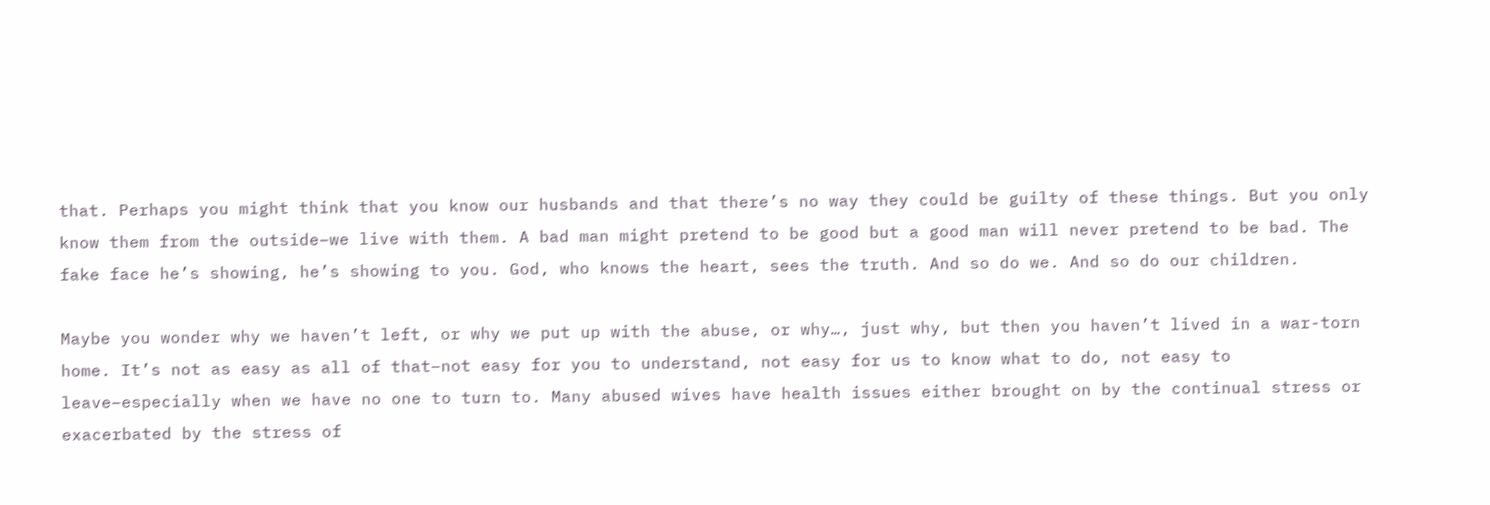that. Perhaps you might think that you know our husbands and that there’s no way they could be guilty of these things. But you only know them from the outside–we live with them. A bad man might pretend to be good but a good man will never pretend to be bad. The fake face he’s showing, he’s showing to you. God, who knows the heart, sees the truth. And so do we. And so do our children.

Maybe you wonder why we haven’t left, or why we put up with the abuse, or why…, just why, but then you haven’t lived in a war-torn home. It’s not as easy as all of that–not easy for you to understand, not easy for us to know what to do, not easy to leave–especially when we have no one to turn to. Many abused wives have health issues either brought on by the continual stress or exacerbated by the stress of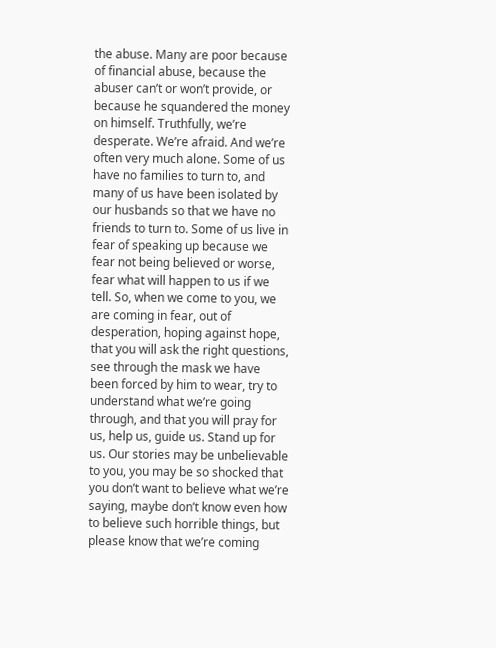the abuse. Many are poor because of financial abuse, because the abuser can’t or won’t provide, or because he squandered the money on himself. Truthfully, we’re desperate. We’re afraid. And we’re often very much alone. Some of us have no families to turn to, and many of us have been isolated by our husbands so that we have no friends to turn to. Some of us live in fear of speaking up because we fear not being believed or worse, fear what will happen to us if we tell. So, when we come to you, we are coming in fear, out of desperation, hoping against hope, that you will ask the right questions, see through the mask we have been forced by him to wear, try to understand what we’re going through, and that you will pray for us, help us, guide us. Stand up for us. Our stories may be unbelievable to you, you may be so shocked that you don’t want to believe what we’re saying, maybe don’t know even how to believe such horrible things, but please know that we’re coming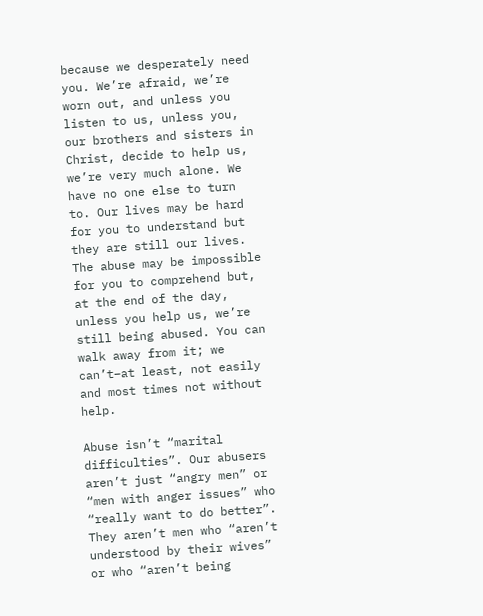because we desperately need you. We’re afraid, we’re worn out, and unless you listen to us, unless you, our brothers and sisters in Christ, decide to help us, we’re very much alone. We have no one else to turn to. Our lives may be hard for you to understand but they are still our lives. The abuse may be impossible for you to comprehend but, at the end of the day, unless you help us, we’re still being abused. You can walk away from it; we can’t–at least, not easily and most times not without help.

Abuse isn’t “marital difficulties”. Our abusers aren’t just “angry men” or “men with anger issues” who “really want to do better”. They aren’t men who “aren’t understood by their wives” or who “aren’t being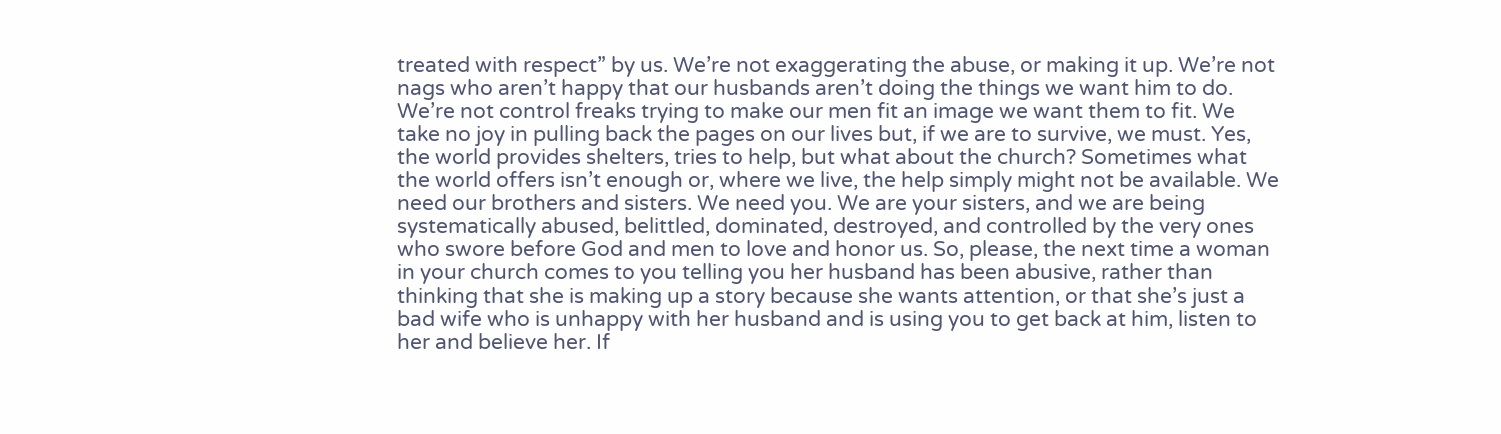treated with respect” by us. We’re not exaggerating the abuse, or making it up. We’re not nags who aren’t happy that our husbands aren’t doing the things we want him to do. We’re not control freaks trying to make our men fit an image we want them to fit. We take no joy in pulling back the pages on our lives but, if we are to survive, we must. Yes, the world provides shelters, tries to help, but what about the church? Sometimes what the world offers isn’t enough or, where we live, the help simply might not be available. We need our brothers and sisters. We need you. We are your sisters, and we are being systematically abused, belittled, dominated, destroyed, and controlled by the very ones who swore before God and men to love and honor us. So, please, the next time a woman in your church comes to you telling you her husband has been abusive, rather than thinking that she is making up a story because she wants attention, or that she’s just a bad wife who is unhappy with her husband and is using you to get back at him, listen to her and believe her. If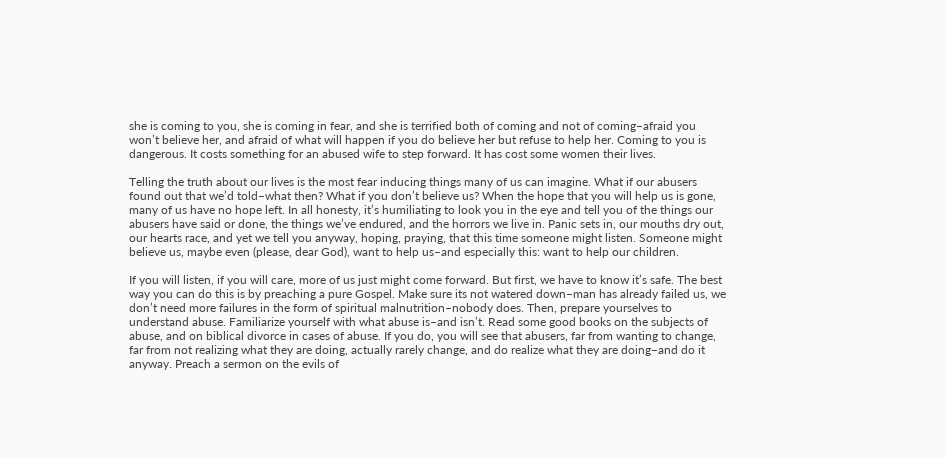she is coming to you, she is coming in fear, and she is terrified both of coming and not of coming–afraid you won’t believe her, and afraid of what will happen if you do believe her but refuse to help her. Coming to you is dangerous. It costs something for an abused wife to step forward. It has cost some women their lives.

Telling the truth about our lives is the most fear inducing things many of us can imagine. What if our abusers found out that we’d told–what then? What if you don’t believe us? When the hope that you will help us is gone, many of us have no hope left. In all honesty, it’s humiliating to look you in the eye and tell you of the things our abusers have said or done, the things we’ve endured, and the horrors we live in. Panic sets in, our mouths dry out, our hearts race, and yet we tell you anyway, hoping, praying, that this time someone might listen. Someone might believe us, maybe even (please, dear God), want to help us–and especially this: want to help our children.

If you will listen, if you will care, more of us just might come forward. But first, we have to know it’s safe. The best way you can do this is by preaching a pure Gospel. Make sure its not watered down–man has already failed us, we don’t need more failures in the form of spiritual malnutrition–nobody does. Then, prepare yourselves to understand abuse. Familiarize yourself with what abuse is–and isn’t. Read some good books on the subjects of abuse, and on biblical divorce in cases of abuse. If you do, you will see that abusers, far from wanting to change, far from not realizing what they are doing, actually rarely change, and do realize what they are doing–and do it anyway. Preach a sermon on the evils of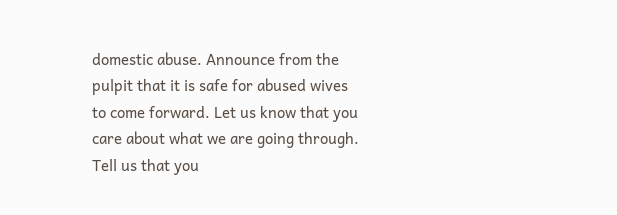domestic abuse. Announce from the pulpit that it is safe for abused wives to come forward. Let us know that you care about what we are going through. Tell us that you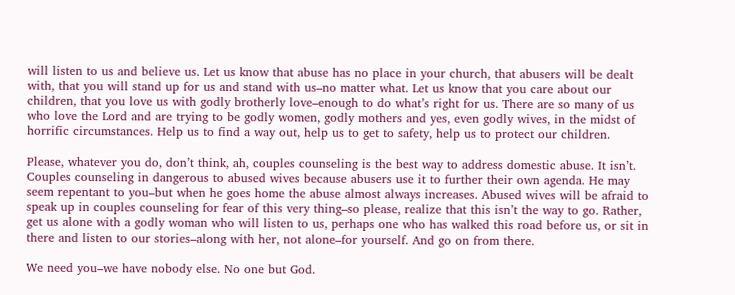will listen to us and believe us. Let us know that abuse has no place in your church, that abusers will be dealt with, that you will stand up for us and stand with us–no matter what. Let us know that you care about our children, that you love us with godly brotherly love–enough to do what’s right for us. There are so many of us who love the Lord and are trying to be godly women, godly mothers and yes, even godly wives, in the midst of horrific circumstances. Help us to find a way out, help us to get to safety, help us to protect our children.

Please, whatever you do, don’t think, ah, couples counseling is the best way to address domestic abuse. It isn’t. Couples counseling in dangerous to abused wives because abusers use it to further their own agenda. He may seem repentant to you–but when he goes home the abuse almost always increases. Abused wives will be afraid to speak up in couples counseling for fear of this very thing–so please, realize that this isn’t the way to go. Rather, get us alone with a godly woman who will listen to us, perhaps one who has walked this road before us, or sit in there and listen to our stories–along with her, not alone–for yourself. And go on from there.

We need you–we have nobody else. No one but God.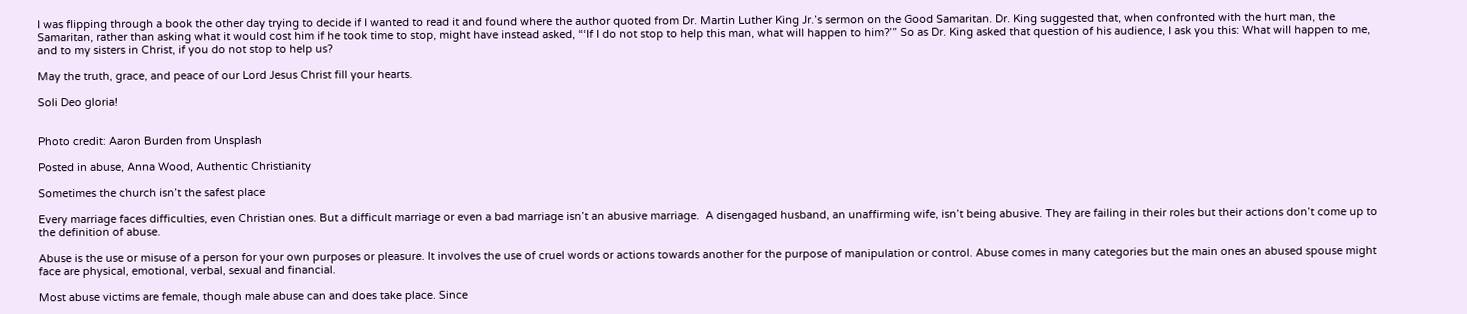I was flipping through a book the other day trying to decide if I wanted to read it and found where the author quoted from Dr. Martin Luther King Jr.’s sermon on the Good Samaritan. Dr. King suggested that, when confronted with the hurt man, the Samaritan, rather than asking what it would cost him if he took time to stop, might have instead asked, “‘If I do not stop to help this man, what will happen to him?’” So as Dr. King asked that question of his audience, I ask you this: What will happen to me, and to my sisters in Christ, if you do not stop to help us?

May the truth, grace, and peace of our Lord Jesus Christ fill your hearts.

Soli Deo gloria!


Photo credit: Aaron Burden from Unsplash

Posted in abuse, Anna Wood, Authentic Christianity

Sometimes the church isn’t the safest place

Every marriage faces difficulties, even Christian ones. But a difficult marriage or even a bad marriage isn’t an abusive marriage.  A disengaged husband, an unaffirming wife, isn’t being abusive. They are failing in their roles but their actions don’t come up to the definition of abuse.

Abuse is the use or misuse of a person for your own purposes or pleasure. It involves the use of cruel words or actions towards another for the purpose of manipulation or control. Abuse comes in many categories but the main ones an abused spouse might face are physical, emotional, verbal, sexual and financial.

Most abuse victims are female, though male abuse can and does take place. Since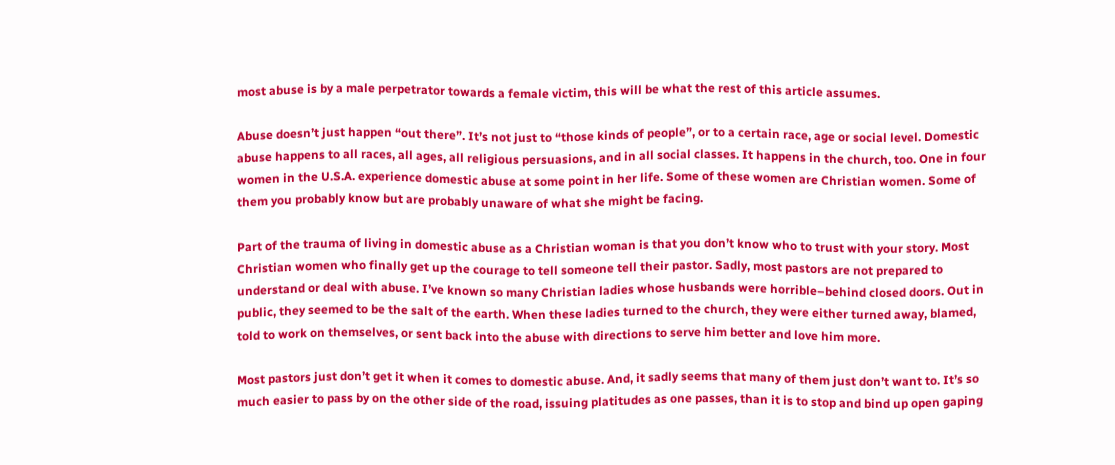most abuse is by a male perpetrator towards a female victim, this will be what the rest of this article assumes.

Abuse doesn’t just happen “out there”. It’s not just to “those kinds of people”, or to a certain race, age or social level. Domestic abuse happens to all races, all ages, all religious persuasions, and in all social classes. It happens in the church, too. One in four women in the U.S.A. experience domestic abuse at some point in her life. Some of these women are Christian women. Some of them you probably know but are probably unaware of what she might be facing.

Part of the trauma of living in domestic abuse as a Christian woman is that you don’t know who to trust with your story. Most Christian women who finally get up the courage to tell someone tell their pastor. Sadly, most pastors are not prepared to understand or deal with abuse. I’ve known so many Christian ladies whose husbands were horrible–behind closed doors. Out in public, they seemed to be the salt of the earth. When these ladies turned to the church, they were either turned away, blamed, told to work on themselves, or sent back into the abuse with directions to serve him better and love him more.

Most pastors just don’t get it when it comes to domestic abuse. And, it sadly seems that many of them just don’t want to. It’s so much easier to pass by on the other side of the road, issuing platitudes as one passes, than it is to stop and bind up open gaping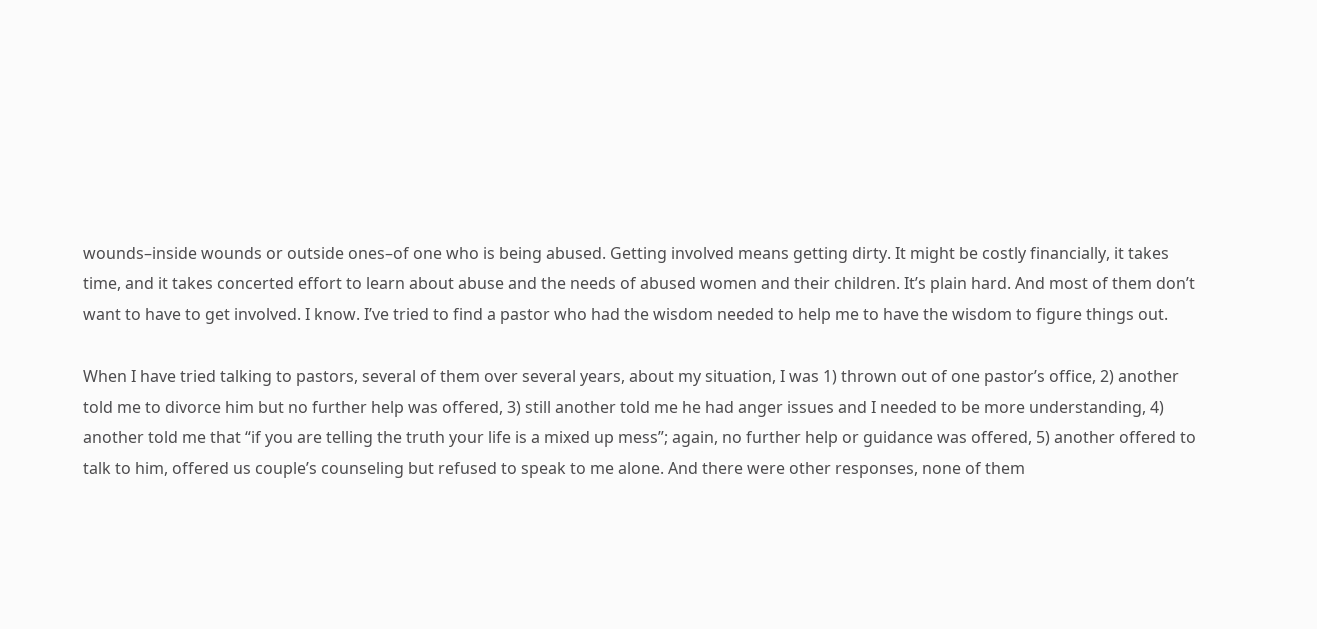wounds–inside wounds or outside ones–of one who is being abused. Getting involved means getting dirty. It might be costly financially, it takes time, and it takes concerted effort to learn about abuse and the needs of abused women and their children. It’s plain hard. And most of them don’t want to have to get involved. I know. I’ve tried to find a pastor who had the wisdom needed to help me to have the wisdom to figure things out.

When I have tried talking to pastors, several of them over several years, about my situation, I was 1) thrown out of one pastor’s office, 2) another told me to divorce him but no further help was offered, 3) still another told me he had anger issues and I needed to be more understanding, 4) another told me that “if you are telling the truth your life is a mixed up mess”; again, no further help or guidance was offered, 5) another offered to talk to him, offered us couple’s counseling but refused to speak to me alone. And there were other responses, none of them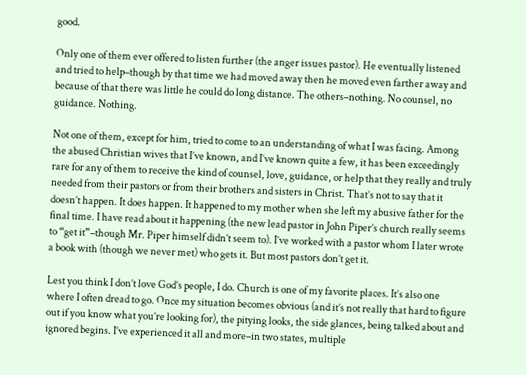good.

Only one of them ever offered to listen further (the anger issues pastor). He eventually listened and tried to help–though by that time we had moved away then he moved even farther away and because of that there was little he could do long distance. The others–nothing. No counsel, no guidance. Nothing.

Not one of them, except for him, tried to come to an understanding of what I was facing. Among the abused Christian wives that I’ve known, and I’ve known quite a few, it has been exceedingly rare for any of them to receive the kind of counsel, love, guidance, or help that they really and truly needed from their pastors or from their brothers and sisters in Christ. That’s not to say that it doesn’t happen. It does happen. It happened to my mother when she left my abusive father for the final time. I have read about it happening (the new lead pastor in John Piper’s church really seems to “get it”–though Mr. Piper himself didn’t seem to). I’ve worked with a pastor whom I later wrote a book with (though we never met) who gets it. But most pastors don’t get it.

Lest you think I don’t love God’s people, I do. Church is one of my favorite places. It’s also one where I often dread to go. Once my situation becomes obvious (and it’s not really that hard to figure out if you know what you’re looking for), the pitying looks, the side glances, being talked about and ignored begins. I’ve experienced it all and more–in two states, multiple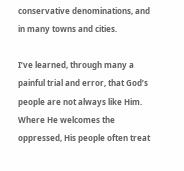conservative denominations, and in many towns and cities.

I’ve learned, through many a painful trial and error, that God’s people are not always like Him. Where He welcomes the oppressed, His people often treat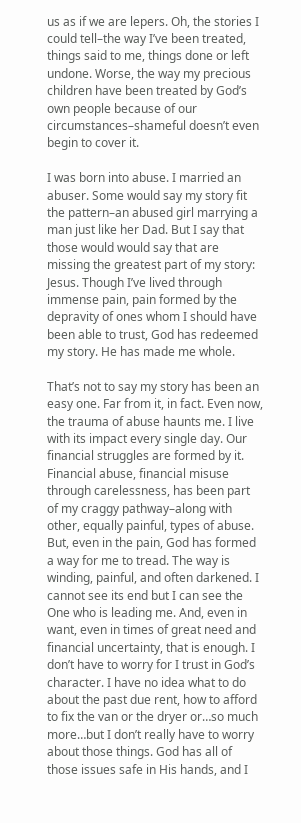us as if we are lepers. Oh, the stories I could tell–the way I’ve been treated, things said to me, things done or left undone. Worse, the way my precious children have been treated by God’s own people because of our circumstances–shameful doesn’t even begin to cover it.

I was born into abuse. I married an abuser. Some would say my story fit the pattern–an abused girl marrying a man just like her Dad. But I say that those would would say that are missing the greatest part of my story: Jesus. Though I’ve lived through immense pain, pain formed by the depravity of ones whom I should have been able to trust, God has redeemed my story. He has made me whole.

That’s not to say my story has been an easy one. Far from it, in fact. Even now, the trauma of abuse haunts me. I live with its impact every single day. Our financial struggles are formed by it. Financial abuse, financial misuse through carelessness, has been part of my craggy pathway–along with other, equally painful, types of abuse. But, even in the pain, God has formed a way for me to tread. The way is winding, painful, and often darkened. I cannot see its end but I can see the One who is leading me. And, even in want, even in times of great need and financial uncertainty, that is enough. I don’t have to worry for I trust in God’s character. I have no idea what to do about the past due rent, how to afford to fix the van or the dryer or…so much more…but I don’t really have to worry about those things. God has all of those issues safe in His hands, and I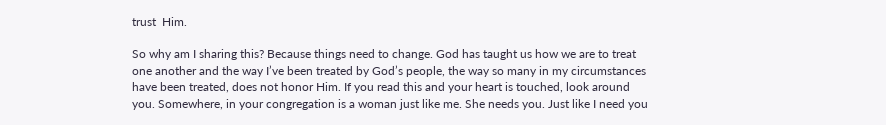trust  Him.

So why am I sharing this? Because things need to change. God has taught us how we are to treat one another and the way I’ve been treated by God’s people, the way so many in my circumstances have been treated, does not honor Him. If you read this and your heart is touched, look around you. Somewhere, in your congregation is a woman just like me. She needs you. Just like I need you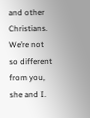and other Christians. We’re not so different from you, she and I.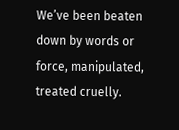We’ve been beaten down by words or force, manipulated, treated cruelly.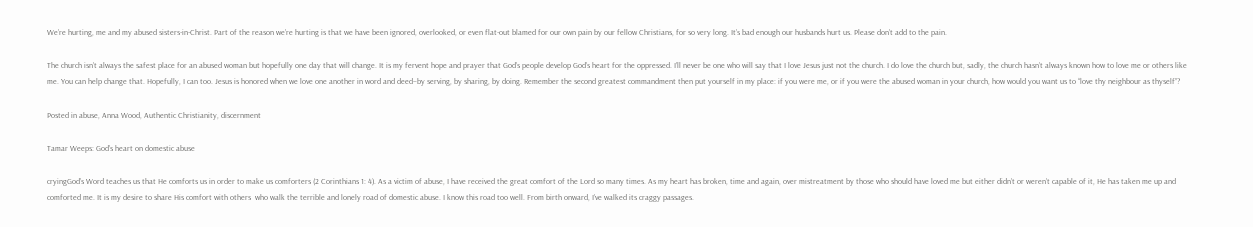We’re hurting, me and my abused sisters-in-Christ. Part of the reason we’re hurting is that we have been ignored, overlooked, or even flat-out blamed for our own pain by our fellow Christians, for so very long. It’s bad enough our husbands hurt us. Please don’t add to the pain.

The church isn’t always the safest place for an abused woman but hopefully one day that will change. It is my fervent hope and prayer that God’s people develop God’s heart for the oppressed. I’ll never be one who will say that I love Jesus just not the church. I do love the church but, sadly, the church hasn’t always known how to love me or others like me. You can help change that. Hopefully, I can too. Jesus is honored when we love one another in word and deed–by serving, by sharing, by doing. Remember the second greatest commandment then put yourself in my place: if you were me, or if you were the abused woman in your church, how would you want us to “love thy neighbour as thyself”?

Posted in abuse, Anna Wood, Authentic Christianity, discernment

Tamar Weeps: God’s heart on domestic abuse

cryingGod’s Word teaches us that He comforts us in order to make us comforters (2 Corinthians 1: 4). As a victim of abuse, I have received the great comfort of the Lord so many times. As my heart has broken, time and again, over mistreatment by those who should have loved me but either didn’t or weren’t capable of it, He has taken me up and comforted me. It is my desire to share His comfort with others  who walk the terrible and lonely road of domestic abuse. I know this road too well. From birth onward, I’ve walked its craggy passages.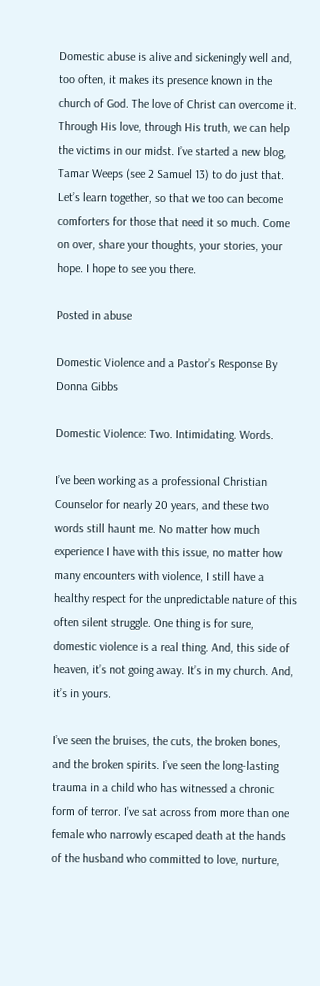Domestic abuse is alive and sickeningly well and, too often, it makes its presence known in the church of God. The love of Christ can overcome it. Through His love, through His truth, we can help the victims in our midst. I’ve started a new blog, Tamar Weeps (see 2 Samuel 13) to do just that. Let’s learn together, so that we too can become comforters for those that need it so much. Come on over, share your thoughts, your stories, your hope. I hope to see you there.

Posted in abuse

Domestic Violence and a Pastor’s Response By Donna Gibbs

Domestic Violence: Two. Intimidating. Words.

I’ve been working as a professional Christian Counselor for nearly 20 years, and these two words still haunt me. No matter how much experience I have with this issue, no matter how many encounters with violence, I still have a healthy respect for the unpredictable nature of this often silent struggle. One thing is for sure, domestic violence is a real thing. And, this side of heaven, it’s not going away. It’s in my church. And, it’s in yours.

I’ve seen the bruises, the cuts, the broken bones, and the broken spirits. I’ve seen the long-lasting trauma in a child who has witnessed a chronic form of terror. I’ve sat across from more than one female who narrowly escaped death at the hands of the husband who committed to love, nurture,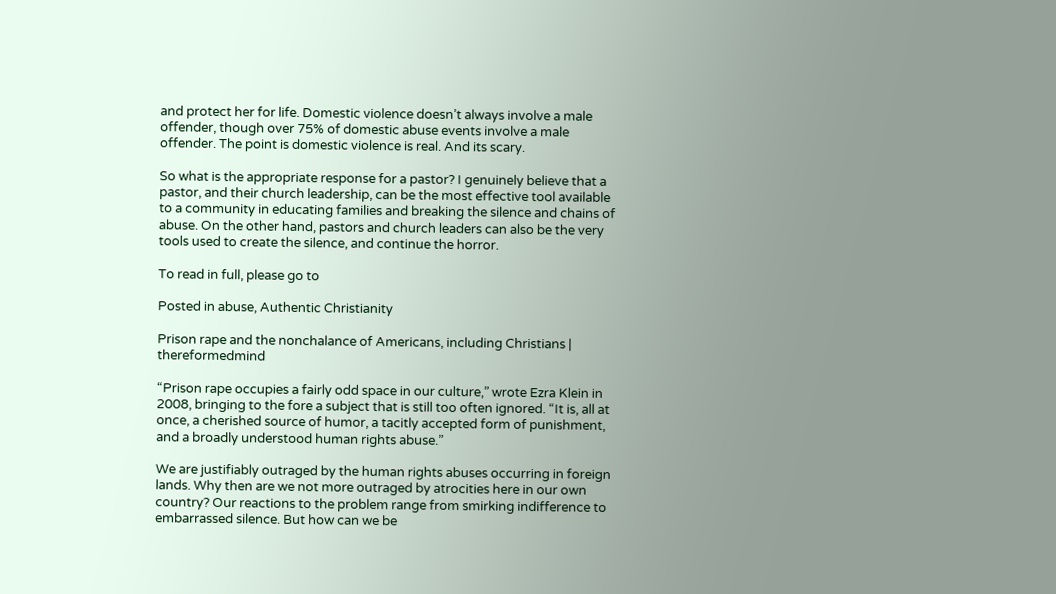and protect her for life. Domestic violence doesn’t always involve a male offender, though over 75% of domestic abuse events involve a male offender. The point is domestic violence is real. And its scary.

So what is the appropriate response for a pastor? I genuinely believe that a pastor, and their church leadership, can be the most effective tool available to a community in educating families and breaking the silence and chains of abuse. On the other hand, pastors and church leaders can also be the very tools used to create the silence, and continue the horror.

To read in full, please go to

Posted in abuse, Authentic Christianity

Prison rape and the nonchalance of Americans, including Christians | thereformedmind

“Prison rape occupies a fairly odd space in our culture,” wrote Ezra Klein in 2008, bringing to the fore a subject that is still too often ignored. “It is, all at once, a cherished source of humor, a tacitly accepted form of punishment, and a broadly understood human rights abuse.”

We are justifiably outraged by the human rights abuses occurring in foreign lands. Why then are we not more outraged by atrocities here in our own country? Our reactions to the problem range from smirking indifference to embarrassed silence. But how can we be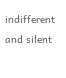indifferent and silent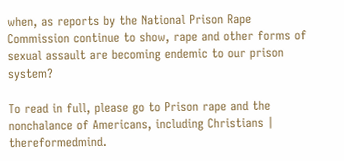when, as reports by the National Prison Rape Commission continue to show, rape and other forms of sexual assault are becoming endemic to our prison system?

To read in full, please go to Prison rape and the nonchalance of Americans, including Christians | thereformedmind.